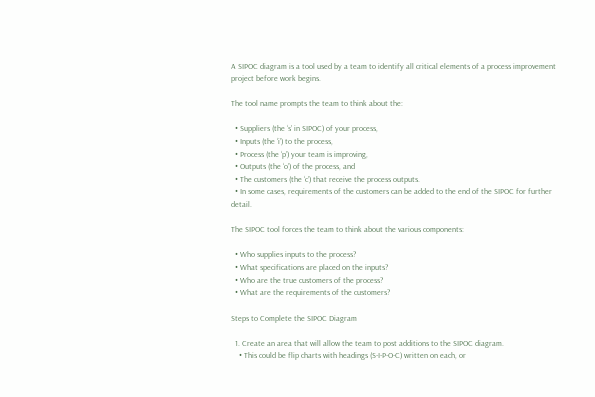A SIPOC diagram is a tool used by a team to identify all critical elements of a process improvement project before work begins.

The tool name prompts the team to think about the:

  • Suppliers (the ‘s’ in SIPOC) of your process,
  • Inputs (the ‘i’) to the process,
  • Process (the ‘p’) your team is improving,
  • Outputs (the ‘o’) of the process, and
  • The customers (the ‘c’) that receive the process outputs.
  • In some cases, requirements of the customers can be added to the end of the SIPOC for further detail.

The SIPOC tool forces the team to think about the various components:

  • Who supplies inputs to the process?
  • What specifications are placed on the inputs?
  • Who are the true customers of the process?
  • What are the requirements of the customers?

Steps to Complete the SIPOC Diagram

  1. Create an area that will allow the team to post additions to the SIPOC diagram.
    • This could be flip charts with headings (S-I-P-O-C) written on each, or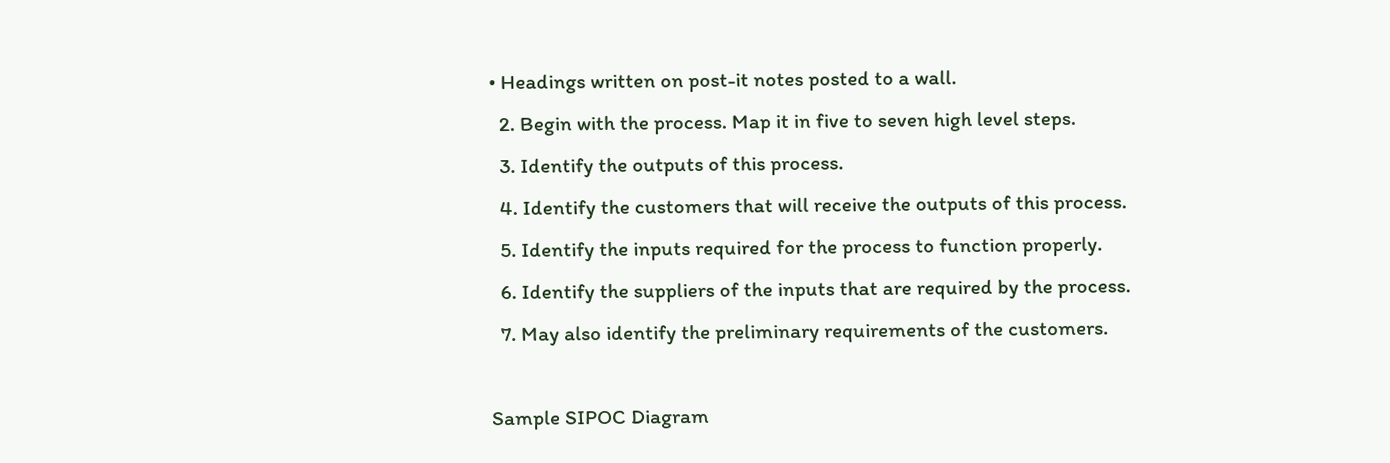• Headings written on post-it notes posted to a wall.
  2. Begin with the process. Map it in five to seven high level steps.
  3. Identify the outputs of this process.
  4. Identify the customers that will receive the outputs of this process.
  5. Identify the inputs required for the process to function properly.
  6. Identify the suppliers of the inputs that are required by the process.
  7. May also identify the preliminary requirements of the customers.

Sample SIPOC Diagram